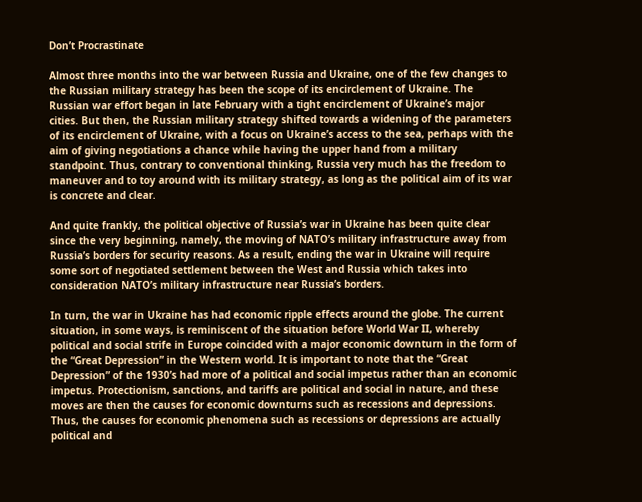Don’t Procrastinate

Almost three months into the war between Russia and Ukraine, one of the few changes to the Russian military strategy has been the scope of its encirclement of Ukraine. The Russian war effort began in late February with a tight encirclement of Ukraine’s major cities. But then, the Russian military strategy shifted towards a widening of the parameters of its encirclement of Ukraine, with a focus on Ukraine’s access to the sea, perhaps with the aim of giving negotiations a chance while having the upper hand from a military standpoint. Thus, contrary to conventional thinking, Russia very much has the freedom to maneuver and to toy around with its military strategy, as long as the political aim of its war is concrete and clear.

And quite frankly, the political objective of Russia’s war in Ukraine has been quite clear since the very beginning, namely, the moving of NATO’s military infrastructure away from Russia’s borders for security reasons. As a result, ending the war in Ukraine will require some sort of negotiated settlement between the West and Russia which takes into consideration NATO’s military infrastructure near Russia’s borders.

In turn, the war in Ukraine has had economic ripple effects around the globe. The current situation, in some ways, is reminiscent of the situation before World War II, whereby political and social strife in Europe coincided with a major economic downturn in the form of the “Great Depression” in the Western world. It is important to note that the “Great Depression” of the 1930’s had more of a political and social impetus rather than an economic impetus. Protectionism, sanctions, and tariffs are political and social in nature, and these moves are then the causes for economic downturns such as recessions and depressions. Thus, the causes for economic phenomena such as recessions or depressions are actually political and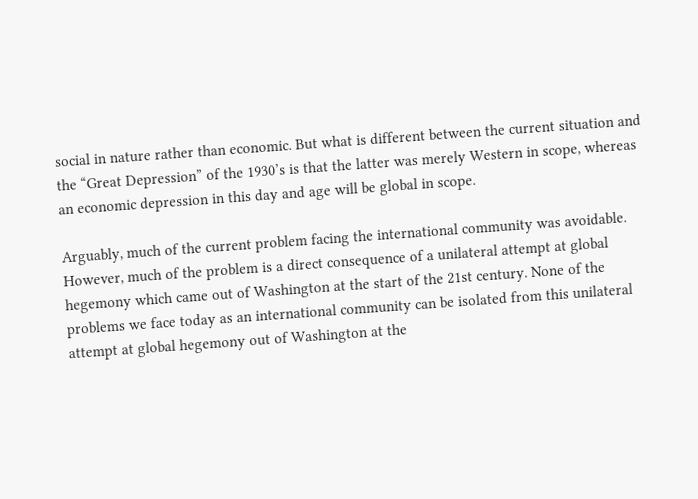social in nature rather than economic. But what is different between the current situation and the “Great Depression” of the 1930’s is that the latter was merely Western in scope, whereas an economic depression in this day and age will be global in scope.

Arguably, much of the current problem facing the international community was avoidable. However, much of the problem is a direct consequence of a unilateral attempt at global hegemony which came out of Washington at the start of the 21st century. None of the problems we face today as an international community can be isolated from this unilateral attempt at global hegemony out of Washington at the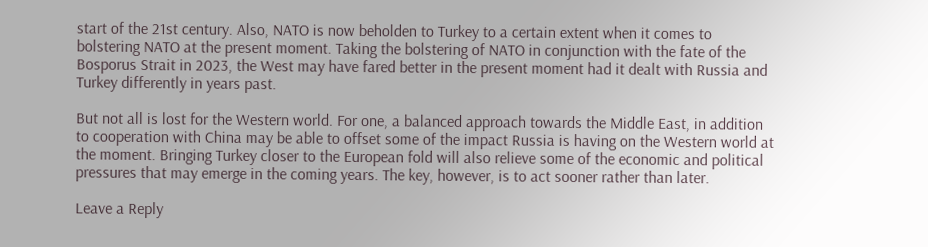start of the 21st century. Also, NATO is now beholden to Turkey to a certain extent when it comes to bolstering NATO at the present moment. Taking the bolstering of NATO in conjunction with the fate of the Bosporus Strait in 2023, the West may have fared better in the present moment had it dealt with Russia and Turkey differently in years past.

But not all is lost for the Western world. For one, a balanced approach towards the Middle East, in addition to cooperation with China may be able to offset some of the impact Russia is having on the Western world at the moment. Bringing Turkey closer to the European fold will also relieve some of the economic and political pressures that may emerge in the coming years. The key, however, is to act sooner rather than later.

Leave a Reply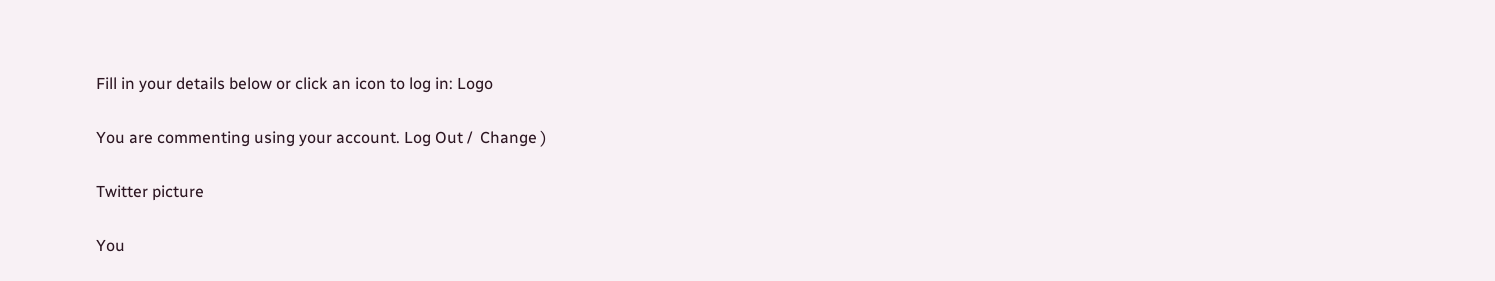Fill in your details below or click an icon to log in: Logo

You are commenting using your account. Log Out /  Change )

Twitter picture

You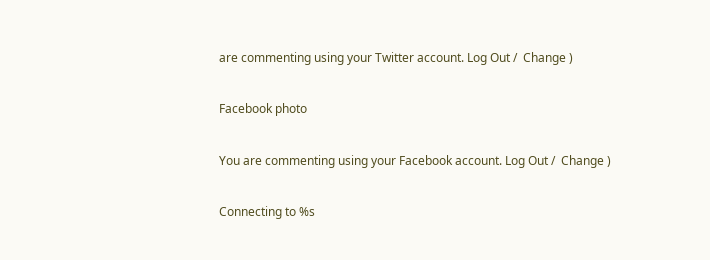are commenting using your Twitter account. Log Out /  Change )

Facebook photo

You are commenting using your Facebook account. Log Out /  Change )

Connecting to %s